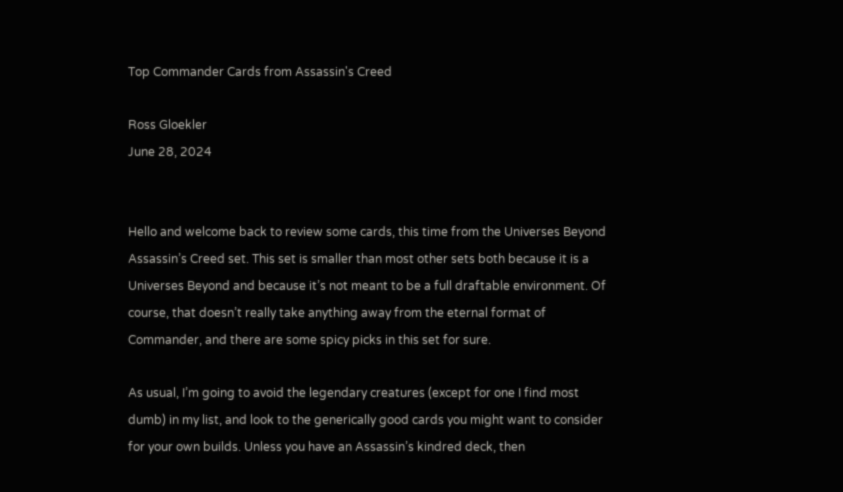Top Commander Cards from Assassin's Creed

Ross Gloekler
June 28, 2024


Hello and welcome back to review some cards, this time from the Universes Beyond Assassin’s Creed set. This set is smaller than most other sets both because it is a Universes Beyond and because it’s not meant to be a full draftable environment. Of course, that doesn’t really take anything away from the eternal format of Commander, and there are some spicy picks in this set for sure.

As usual, I’m going to avoid the legendary creatures (except for one I find most dumb) in my list, and look to the generically good cards you might want to consider for your own builds. Unless you have an Assassin’s kindred deck, then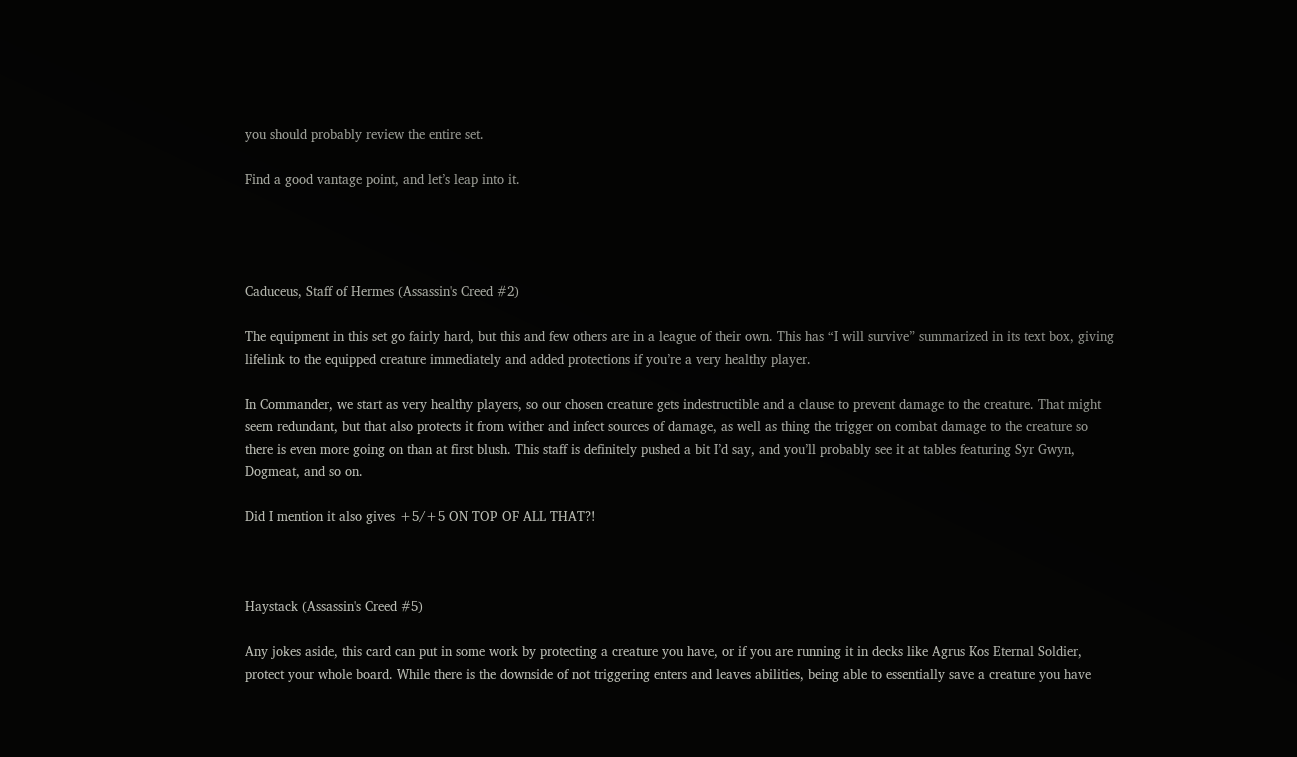you should probably review the entire set.

Find a good vantage point, and let’s leap into it.




Caduceus, Staff of Hermes (Assassin's Creed #2)

The equipment in this set go fairly hard, but this and few others are in a league of their own. This has “I will survive” summarized in its text box, giving lifelink to the equipped creature immediately and added protections if you’re a very healthy player.

In Commander, we start as very healthy players, so our chosen creature gets indestructible and a clause to prevent damage to the creature. That might seem redundant, but that also protects it from wither and infect sources of damage, as well as thing the trigger on combat damage to the creature so there is even more going on than at first blush. This staff is definitely pushed a bit I’d say, and you’ll probably see it at tables featuring Syr Gwyn, Dogmeat, and so on.

Did I mention it also gives +5/+5 ON TOP OF ALL THAT?!



Haystack (Assassin's Creed #5)

Any jokes aside, this card can put in some work by protecting a creature you have, or if you are running it in decks like Agrus Kos Eternal Soldier, protect your whole board. While there is the downside of not triggering enters and leaves abilities, being able to essentially save a creature you have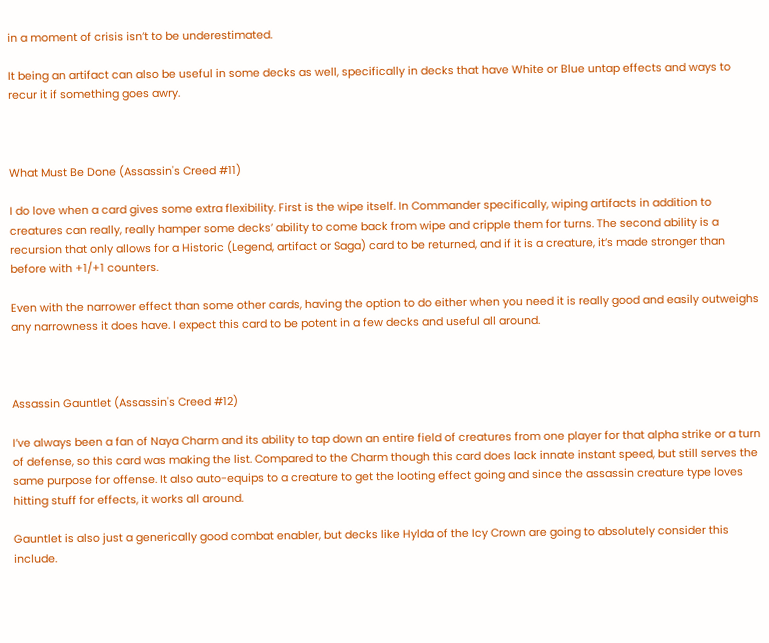in a moment of crisis isn’t to be underestimated.

It being an artifact can also be useful in some decks as well, specifically in decks that have White or Blue untap effects and ways to recur it if something goes awry.



What Must Be Done (Assassin's Creed #11)

I do love when a card gives some extra flexibility. First is the wipe itself. In Commander specifically, wiping artifacts in addition to creatures can really, really hamper some decks’ ability to come back from wipe and cripple them for turns. The second ability is a recursion that only allows for a Historic (Legend, artifact or Saga) card to be returned, and if it is a creature, it’s made stronger than before with +1/+1 counters.

Even with the narrower effect than some other cards, having the option to do either when you need it is really good and easily outweighs any narrowness it does have. I expect this card to be potent in a few decks and useful all around.



Assassin Gauntlet (Assassin's Creed #12)

I’ve always been a fan of Naya Charm and its ability to tap down an entire field of creatures from one player for that alpha strike or a turn of defense, so this card was making the list. Compared to the Charm though this card does lack innate instant speed, but still serves the same purpose for offense. It also auto-equips to a creature to get the looting effect going and since the assassin creature type loves hitting stuff for effects, it works all around.

Gauntlet is also just a generically good combat enabler, but decks like Hylda of the Icy Crown are going to absolutely consider this include.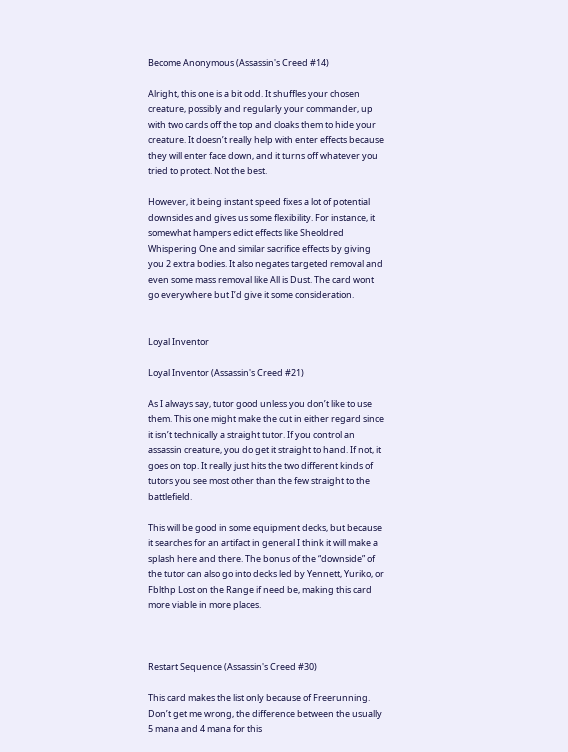Become Anonymous (Assassin's Creed #14)

Alright, this one is a bit odd. It shuffles your chosen creature, possibly and regularly your commander, up with two cards off the top and cloaks them to hide your creature. It doesn’t really help with enter effects because they will enter face down, and it turns off whatever you tried to protect. Not the best.

However, it being instant speed fixes a lot of potential downsides and gives us some flexibility. For instance, it somewhat hampers edict effects like Sheoldred Whispering One and similar sacrifice effects by giving you 2 extra bodies. It also negates targeted removal and even some mass removal like All is Dust. The card wont go everywhere but I’d give it some consideration.


Loyal Inventor

Loyal Inventor (Assassin's Creed #21)

As I always say, tutor good unless you don’t like to use them. This one might make the cut in either regard since it isn’t technically a straight tutor. If you control an assassin creature, you do get it straight to hand. If not, it goes on top. It really just hits the two different kinds of tutors you see most other than the few straight to the battlefield.

This will be good in some equipment decks, but because it searches for an artifact in general I think it will make a splash here and there. The bonus of the “downside” of the tutor can also go into decks led by Yennett, Yuriko, or Fblthp Lost on the Range if need be, making this card more viable in more places.



Restart Sequence (Assassin's Creed #30)

This card makes the list only because of Freerunning. Don’t get me wrong, the difference between the usually 5 mana and 4 mana for this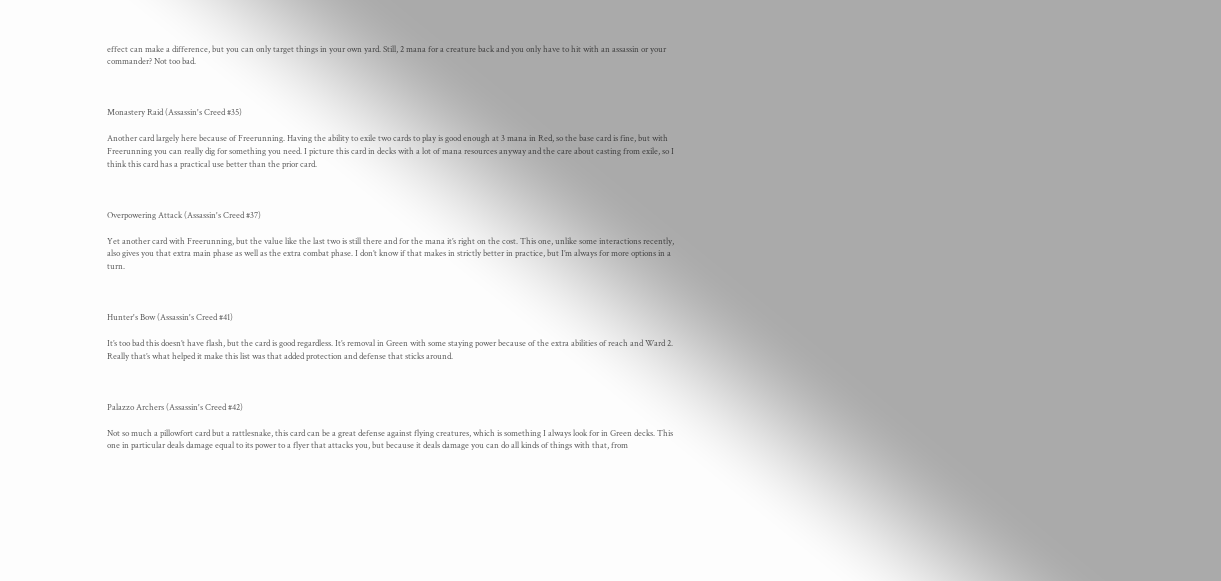effect can make a difference, but you can only target things in your own yard. Still, 2 mana for a creature back and you only have to hit with an assassin or your commander? Not too bad.



Monastery Raid (Assassin's Creed #35)

Another card largely here because of Freerunning. Having the ability to exile two cards to play is good enough at 3 mana in Red, so the base card is fine, but with Freerunning you can really dig for something you need. I picture this card in decks with a lot of mana resources anyway and the care about casting from exile, so I think this card has a practical use better than the prior card.



Overpowering Attack (Assassin's Creed #37)

Yet another card with Freerunning, but the value like the last two is still there and for the mana it’s right on the cost. This one, unlike some interactions recently, also gives you that extra main phase as well as the extra combat phase. I don’t know if that makes in strictly better in practice, but I’m always for more options in a turn.



Hunter's Bow (Assassin's Creed #41)

It’s too bad this doesn’t have flash, but the card is good regardless. It’s removal in Green with some staying power because of the extra abilities of reach and Ward 2. Really that’s what helped it make this list was that added protection and defense that sticks around.



Palazzo Archers (Assassin's Creed #42)

Not so much a pillowfort card but a rattlesnake, this card can be a great defense against flying creatures, which is something I always look for in Green decks. This one in particular deals damage equal to its power to a flyer that attacks you, but because it deals damage you can do all kinds of things with that, from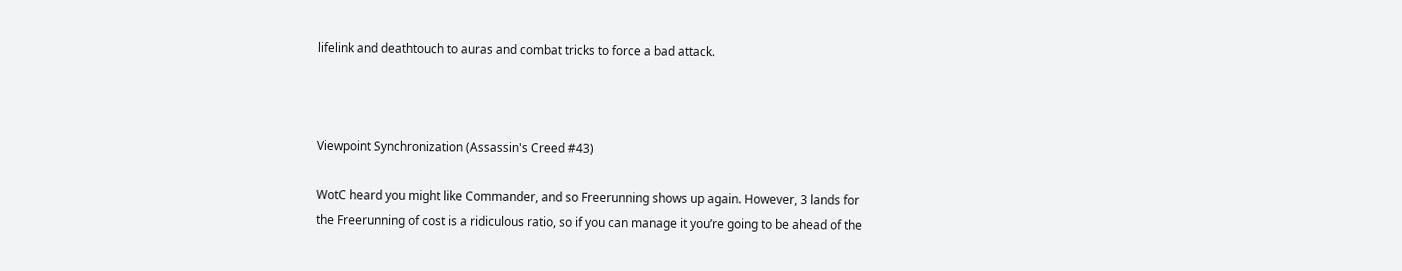lifelink and deathtouch to auras and combat tricks to force a bad attack.



Viewpoint Synchronization (Assassin's Creed #43)

WotC heard you might like Commander, and so Freerunning shows up again. However, 3 lands for the Freerunning of cost is a ridiculous ratio, so if you can manage it you’re going to be ahead of the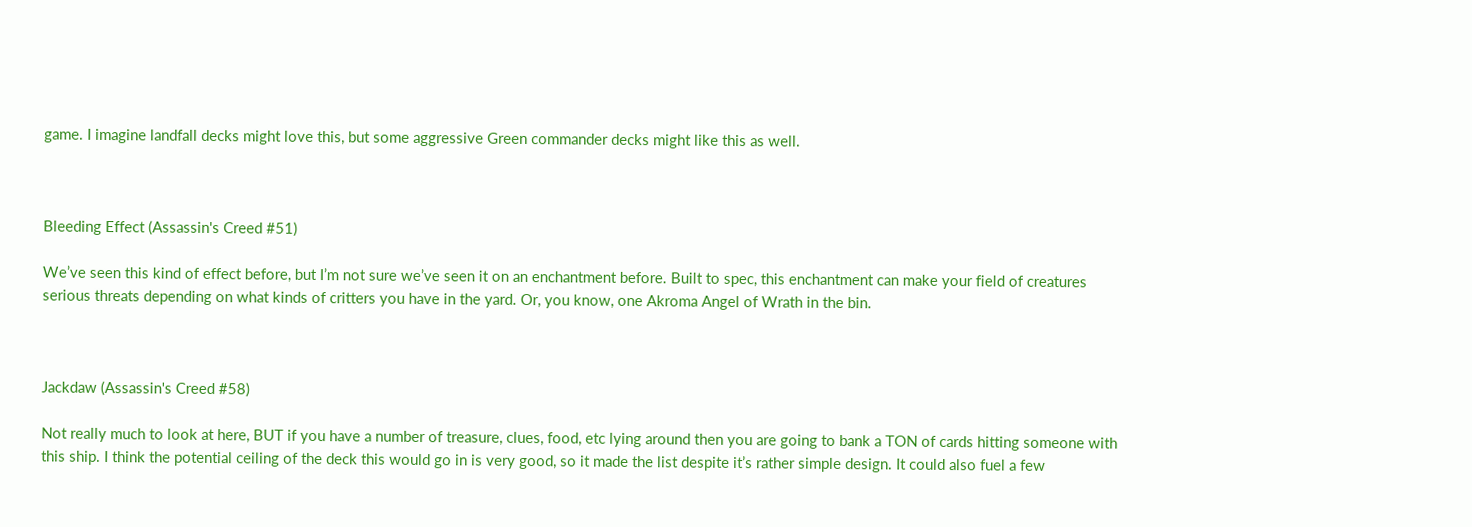game. I imagine landfall decks might love this, but some aggressive Green commander decks might like this as well.



Bleeding Effect (Assassin's Creed #51)

We’ve seen this kind of effect before, but I’m not sure we’ve seen it on an enchantment before. Built to spec, this enchantment can make your field of creatures serious threats depending on what kinds of critters you have in the yard. Or, you know, one Akroma Angel of Wrath in the bin.



Jackdaw (Assassin's Creed #58)

Not really much to look at here, BUT if you have a number of treasure, clues, food, etc lying around then you are going to bank a TON of cards hitting someone with this ship. I think the potential ceiling of the deck this would go in is very good, so it made the list despite it’s rather simple design. It could also fuel a few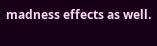madness effects as well.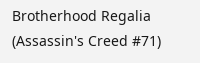Brotherhood Regalia (Assassin's Creed #71)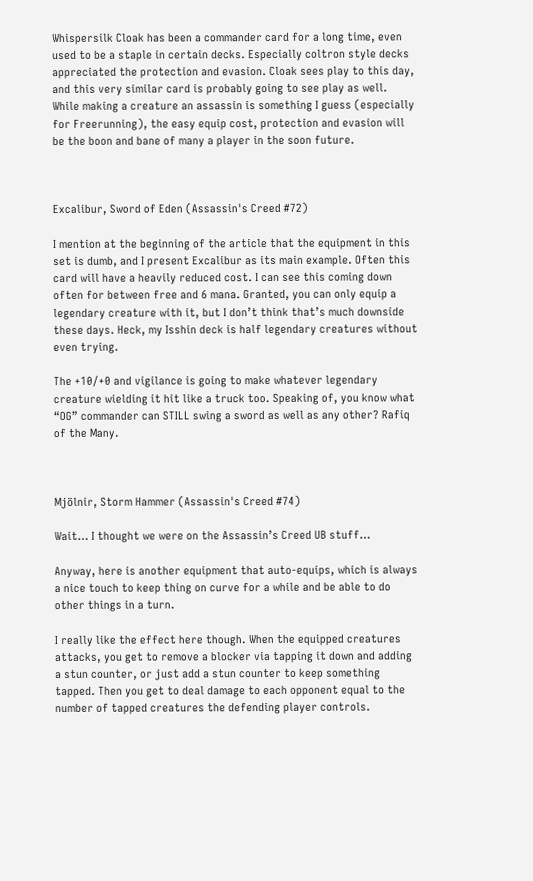Whispersilk Cloak has been a commander card for a long time, even used to be a staple in certain decks. Especially coltron style decks appreciated the protection and evasion. Cloak sees play to this day, and this very similar card is probably going to see play as well. While making a creature an assassin is something I guess (especially for Freerunning), the easy equip cost, protection and evasion will be the boon and bane of many a player in the soon future.



Excalibur, Sword of Eden (Assassin's Creed #72)

I mention at the beginning of the article that the equipment in this set is dumb, and I present Excalibur as its main example. Often this card will have a heavily reduced cost. I can see this coming down often for between free and 6 mana. Granted, you can only equip a legendary creature with it, but I don’t think that’s much downside these days. Heck, my Isshin deck is half legendary creatures without even trying.

The +10/+0 and vigilance is going to make whatever legendary creature wielding it hit like a truck too. Speaking of, you know what “OG” commander can STILL swing a sword as well as any other? Rafiq of the Many.



Mjölnir, Storm Hammer (Assassin's Creed #74)

Wait… I thought we were on the Assassin’s Creed UB stuff…

Anyway, here is another equipment that auto-equips, which is always a nice touch to keep thing on curve for a while and be able to do other things in a turn.

I really like the effect here though. When the equipped creatures attacks, you get to remove a blocker via tapping it down and adding a stun counter, or just add a stun counter to keep something tapped. Then you get to deal damage to each opponent equal to the number of tapped creatures the defending player controls.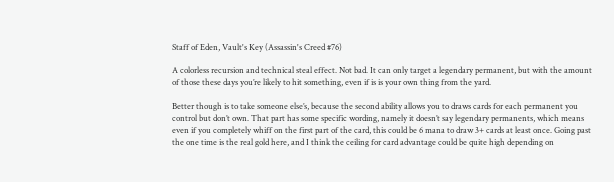Staff of Eden, Vault's Key (Assassin's Creed #76)

A colorless recursion and technical steal effect. Not bad. It can only target a legendary permanent, but with the amount of those these days you’re likely to hit something, even if is is your own thing from the yard.

Better though is to take someone else’s, because the second ability allows you to draws cards for each permanent you control but don’t own. That part has some specific wording, namely it doesn’t say legendary permanents, which means even if you completely whiff on the first part of the card, this could be 6 mana to draw 3+ cards at least once. Going past the one time is the real gold here, and I think the ceiling for card advantage could be quite high depending on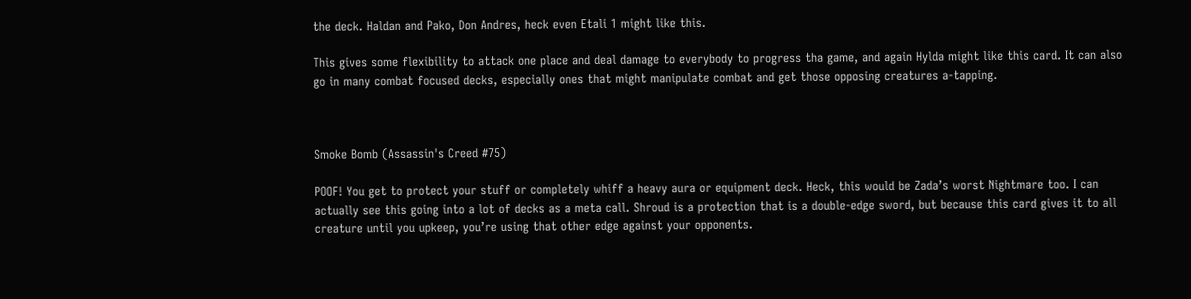the deck. Haldan and Pako, Don Andres, heck even Etali 1 might like this.

This gives some flexibility to attack one place and deal damage to everybody to progress tha game, and again Hylda might like this card. It can also go in many combat focused decks, especially ones that might manipulate combat and get those opposing creatures a-tapping.



Smoke Bomb (Assassin's Creed #75)

POOF! You get to protect your stuff or completely whiff a heavy aura or equipment deck. Heck, this would be Zada’s worst Nightmare too. I can actually see this going into a lot of decks as a meta call. Shroud is a protection that is a double-edge sword, but because this card gives it to all creature until you upkeep, you’re using that other edge against your opponents.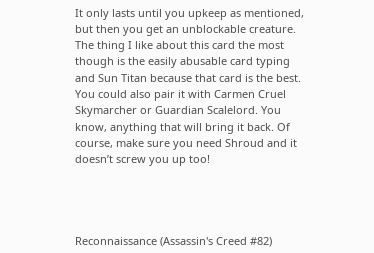It only lasts until you upkeep as mentioned, but then you get an unblockable creature. The thing I like about this card the most though is the easily abusable card typing and Sun Titan because that card is the best. You could also pair it with Carmen Cruel Skymarcher or Guardian Scalelord. You know, anything that will bring it back. Of course, make sure you need Shroud and it doesn’t screw you up too!




Reconnaissance (Assassin's Creed #82)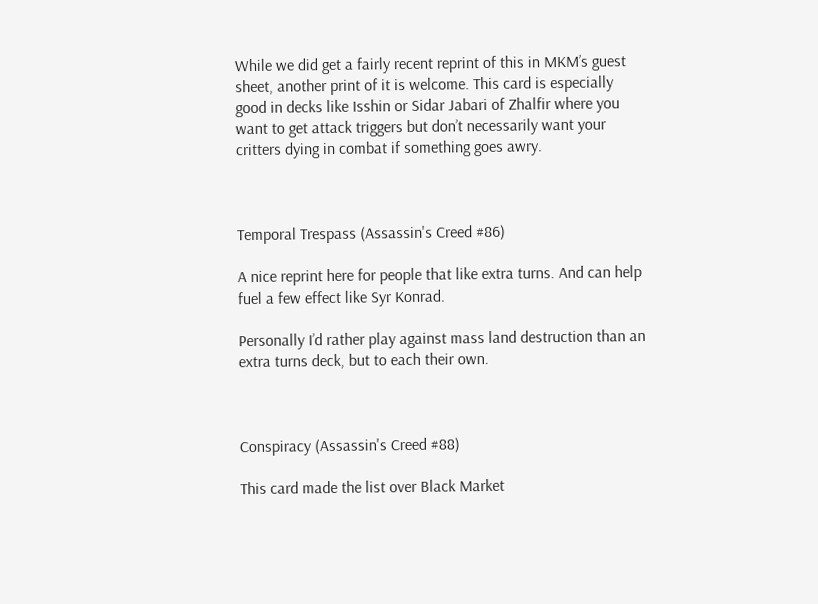While we did get a fairly recent reprint of this in MKM’s guest sheet, another print of it is welcome. This card is especially good in decks like Isshin or Sidar Jabari of Zhalfir where you want to get attack triggers but don’t necessarily want your critters dying in combat if something goes awry.



Temporal Trespass (Assassin's Creed #86)

A nice reprint here for people that like extra turns. And can help fuel a few effect like Syr Konrad.

Personally I’d rather play against mass land destruction than an extra turns deck, but to each their own.



Conspiracy (Assassin's Creed #88)

This card made the list over Black Market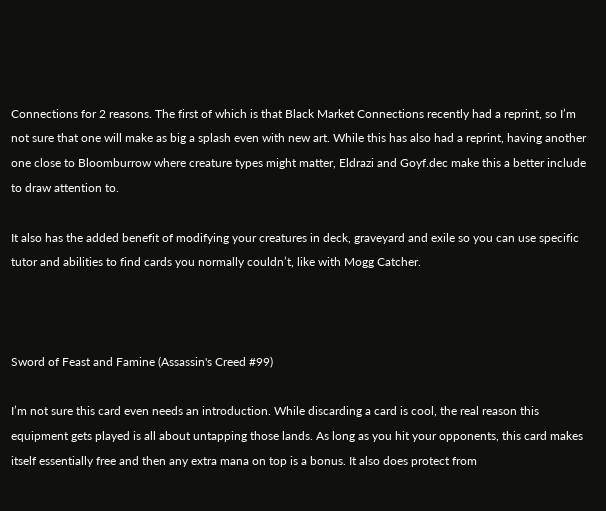Connections for 2 reasons. The first of which is that Black Market Connections recently had a reprint, so I’m not sure that one will make as big a splash even with new art. While this has also had a reprint, having another one close to Bloomburrow where creature types might matter, Eldrazi and Goyf.dec make this a better include to draw attention to.

It also has the added benefit of modifying your creatures in deck, graveyard and exile so you can use specific tutor and abilities to find cards you normally couldn’t, like with Mogg Catcher.



Sword of Feast and Famine (Assassin's Creed #99)

I’m not sure this card even needs an introduction. While discarding a card is cool, the real reason this equipment gets played is all about untapping those lands. As long as you hit your opponents, this card makes itself essentially free and then any extra mana on top is a bonus. It also does protect from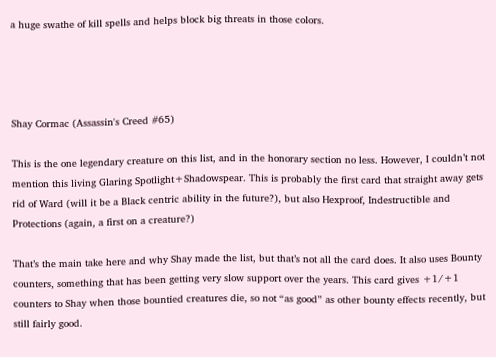a huge swathe of kill spells and helps block big threats in those colors.




Shay Cormac (Assassin's Creed #65)

This is the one legendary creature on this list, and in the honorary section no less. However, I couldn’t not mention this living Glaring Spotlight+Shadowspear. This is probably the first card that straight away gets rid of Ward (will it be a Black centric ability in the future?), but also Hexproof, Indestructible and Protections (again, a first on a creature?)

That’s the main take here and why Shay made the list, but that’s not all the card does. It also uses Bounty counters, something that has been getting very slow support over the years. This card gives +1/+1 counters to Shay when those bountied creatures die, so not “as good” as other bounty effects recently, but still fairly good.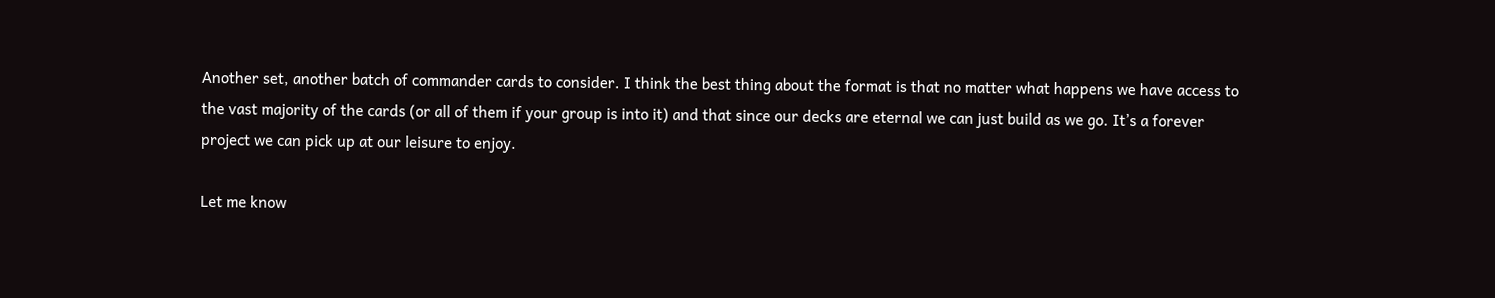Another set, another batch of commander cards to consider. I think the best thing about the format is that no matter what happens we have access to the vast majority of the cards (or all of them if your group is into it) and that since our decks are eternal we can just build as we go. It’s a forever project we can pick up at our leisure to enjoy.

Let me know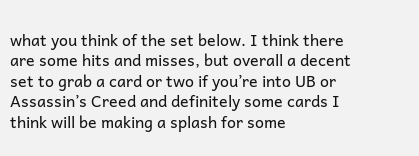what you think of the set below. I think there are some hits and misses, but overall a decent set to grab a card or two if you’re into UB or Assassin’s Creed and definitely some cards I think will be making a splash for some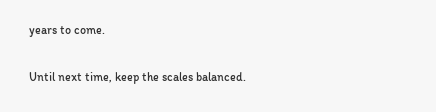years to come.

Until next time, keep the scales balanced.